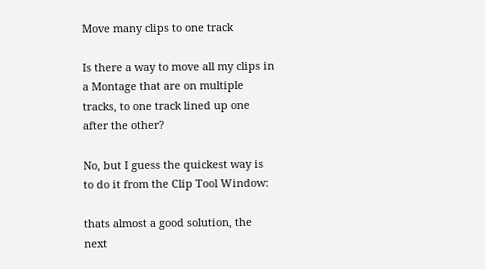Move many clips to one track

Is there a way to move all my clips in a Montage that are on multiple tracks, to one track lined up one after the other?

No, but I guess the quickest way is to do it from the Clip Tool Window:

thats almost a good solution, the next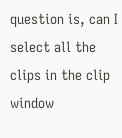question is, can I select all the clips in the clip window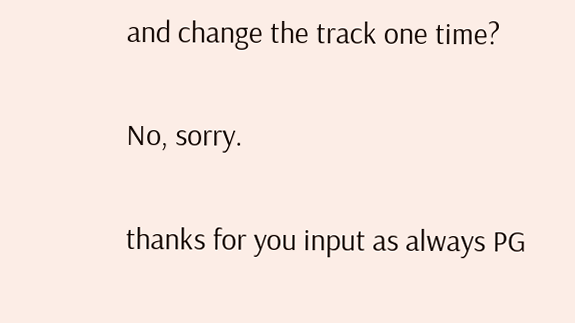and change the track one time?

No, sorry.

thanks for you input as always PG